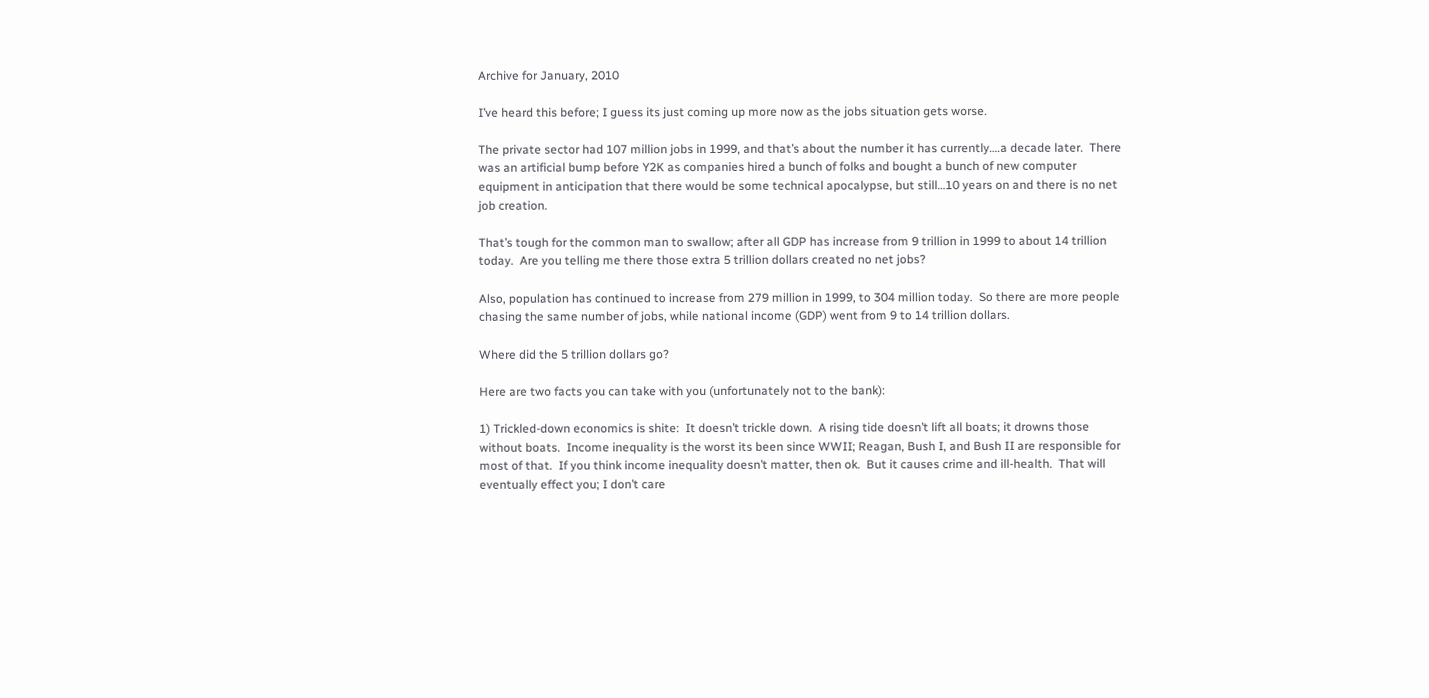Archive for January, 2010

I’ve heard this before; I guess its just coming up more now as the jobs situation gets worse.

The private sector had 107 million jobs in 1999, and that’s about the number it has currently….a decade later.  There was an artificial bump before Y2K as companies hired a bunch of folks and bought a bunch of new computer equipment in anticipation that there would be some technical apocalypse, but still…10 years on and there is no net job creation.

That’s tough for the common man to swallow; after all GDP has increase from 9 trillion in 1999 to about 14 trillion today.  Are you telling me there those extra 5 trillion dollars created no net jobs?

Also, population has continued to increase from 279 million in 1999, to 304 million today.  So there are more people chasing the same number of jobs, while national income (GDP) went from 9 to 14 trillion dollars.

Where did the 5 trillion dollars go?

Here are two facts you can take with you (unfortunately not to the bank):

1) Trickled-down economics is shite:  It doesn’t trickle down.  A rising tide doesn’t lift all boats; it drowns those without boats.  Income inequality is the worst its been since WWII; Reagan, Bush I, and Bush II are responsible for most of that.  If you think income inequality doesn’t matter, then ok.  But it causes crime and ill-health.  That will eventually effect you; I don’t care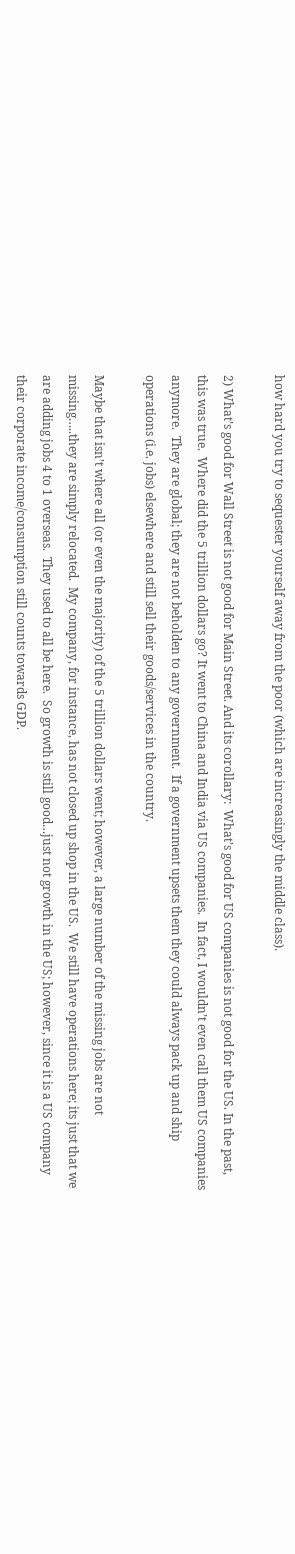how hard you try to sequester yourself away from the poor (which are increasingly the middle class).

2) What’s good for Wall Street is not good for Main Street. And its corollary:  What’s good for US companies is not good for the US. In the past, this was true.  Where did the 5 trillion dollars go? It went to China and India via US companies.  In fact, I wouldn’t even call them US companies anymore.  They are global; they are not beholden to any government.  If a government upsets them they could always pack up and ship operations (i.e. jobs) elsewhere and still sell their goods/services in the country.

Maybe that isn’t where all (or even the majority) of the 5 trillion dollars went; however, a large number of the missing jobs are not missing…..they are simply relocated.  My company, for instance, has not closed up shop in the US.  We still have operations here; its just that we are adding jobs 4 to 1 overseas.  They used to all be here.  So growth is still good…just not growth in the US; however, since it is a US company their corporate income/consumption still counts towards GDP.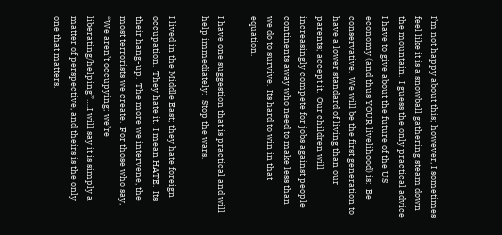I’m not happy about this; however, I sometimes feel like it is a snowball gathering steam down the mountain.  I guess the only practical advice I have to give about the future of the US economy (and thus YOUR livelihood) is:  Be conservative.  We will be the first generation to have a lower standard of living than our parents; accept it.  Our children will increasingly compete for jobs against people continents away who need to make less than we do to survive.  Its hard to win in that equation.

I have one suggestion that is practical and will help immediately:  Stop the wars.

I lived in the Middle East; they hate foreign occupation.  They hate it.  I mean HATE.  Its their hang-up.  The more we intervene, the most terrorists we create.  For those who say, “We aren’t occupying; we’re liberating/helping”….I will say it is simply a matter of perspective, and theirs is the only one that matters.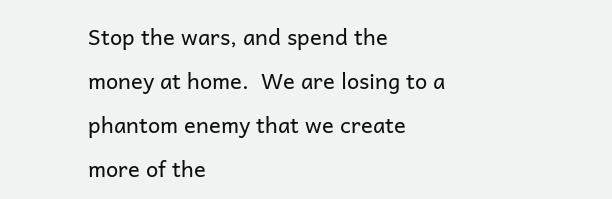Stop the wars, and spend the money at home.  We are losing to a phantom enemy that we create more of the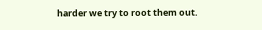harder we try to root them out.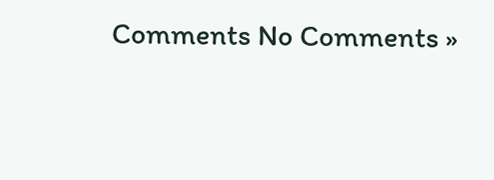Comments No Comments »